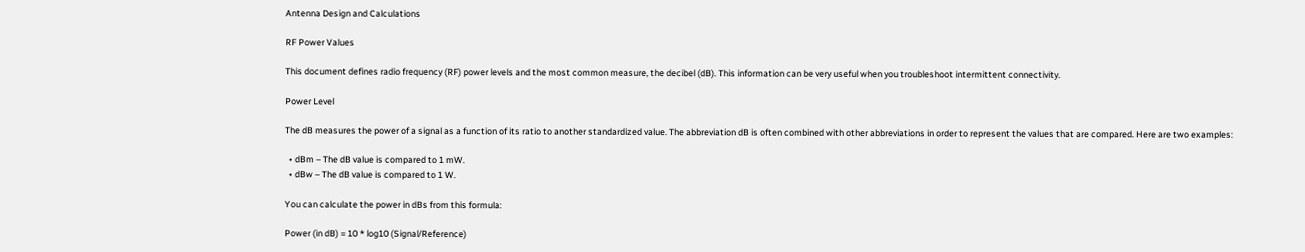Antenna Design and Calculations

RF Power Values

This document defines radio frequency (RF) power levels and the most common measure, the decibel (dB). This information can be very useful when you troubleshoot intermittent connectivity.

Power Level

The dB measures the power of a signal as a function of its ratio to another standardized value. The abbreviation dB is often combined with other abbreviations in order to represent the values that are compared. Here are two examples:

  • dBm – The dB value is compared to 1 mW.
  • dBw – The dB value is compared to 1 W.

You can calculate the power in dBs from this formula:

Power (in dB) = 10 * log10 (Signal/Reference)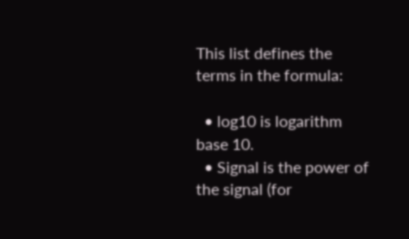This list defines the terms in the formula:

  • log10 is logarithm base 10.
  • Signal is the power of the signal (for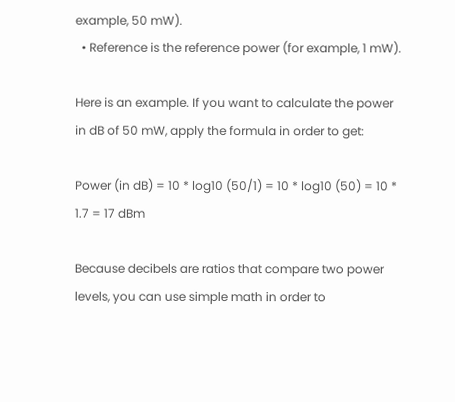example, 50 mW).
  • Reference is the reference power (for example, 1 mW).

Here is an example. If you want to calculate the power in dB of 50 mW, apply the formula in order to get:

Power (in dB) = 10 * log10 (50/1) = 10 * log10 (50) = 10 * 1.7 = 17 dBm

Because decibels are ratios that compare two power levels, you can use simple math in order to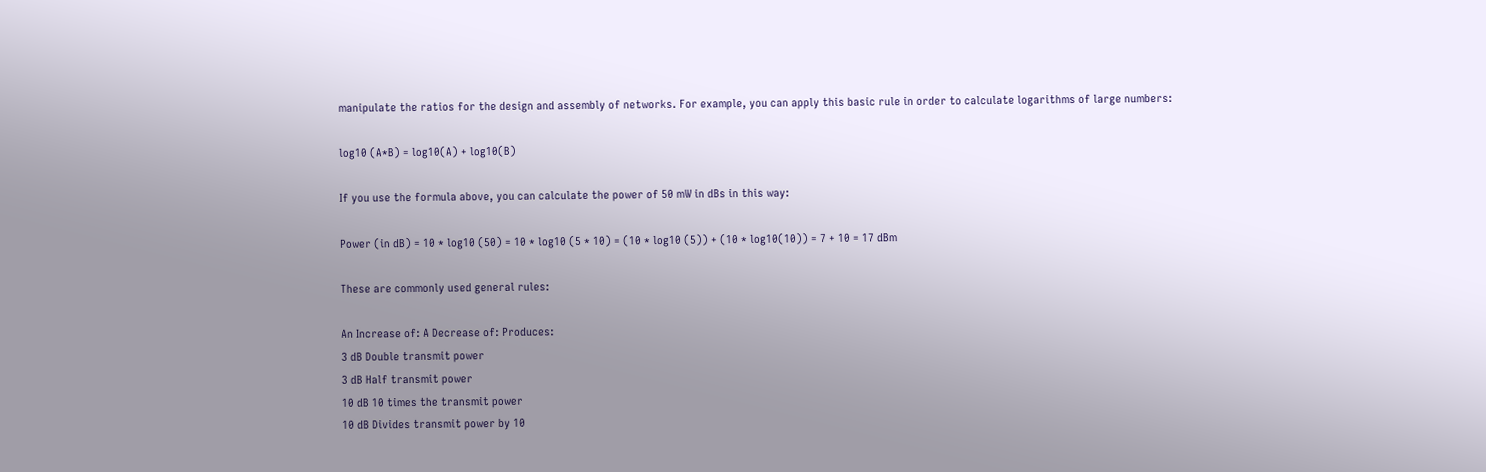manipulate the ratios for the design and assembly of networks. For example, you can apply this basic rule in order to calculate logarithms of large numbers:

log10 (A*B) = log10(A) + log10(B)

If you use the formula above, you can calculate the power of 50 mW in dBs in this way:

Power (in dB) = 10 * log10 (50) = 10 * log10 (5 * 10) = (10 * log10 (5)) + (10 * log10(10)) = 7 + 10 = 17 dBm

These are commonly used general rules:

An Increase of: A Decrease of: Produces:
3 dB Double transmit power
3 dB Half transmit power
10 dB 10 times the transmit power
10 dB Divides transmit power by 10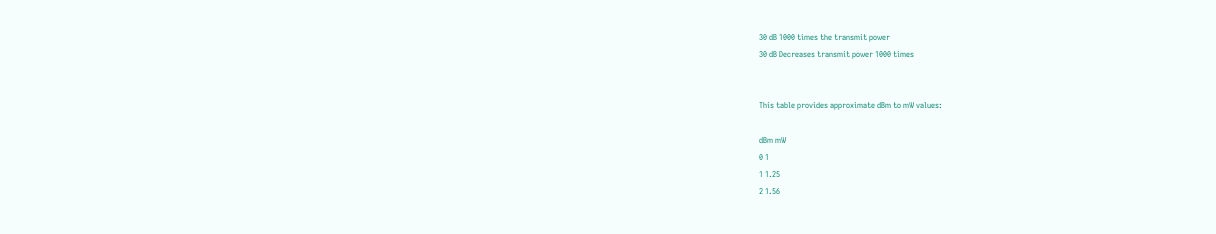30 dB 1000 times the transmit power
30 dB Decreases transmit power 1000 times


This table provides approximate dBm to mW values:

dBm mW
0 1
1 1.25
2 1.56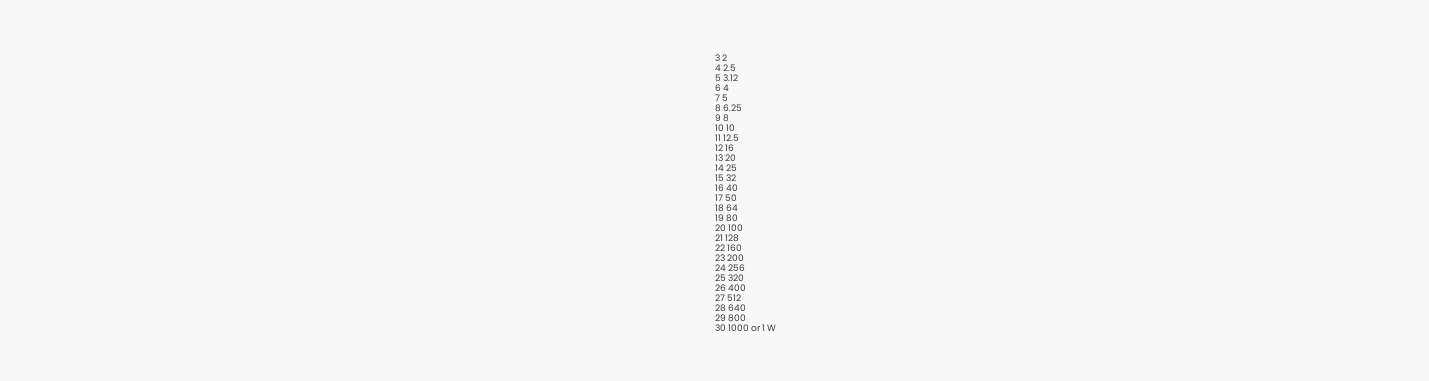3 2
4 2.5
5 3.12
6 4
7 5
8 6.25
9 8
10 10
11 12.5
12 16
13 20
14 25
15 32
16 40
17 50
18 64
19 80
20 100
21 128
22 160
23 200
24 256
25 320
26 400
27 512
28 640
29 800
30 1000 or 1 W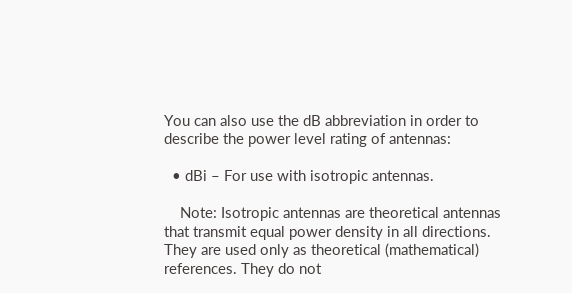You can also use the dB abbreviation in order to describe the power level rating of antennas:

  • dBi – For use with isotropic antennas.

    Note: Isotropic antennas are theoretical antennas that transmit equal power density in all directions. They are used only as theoretical (mathematical) references. They do not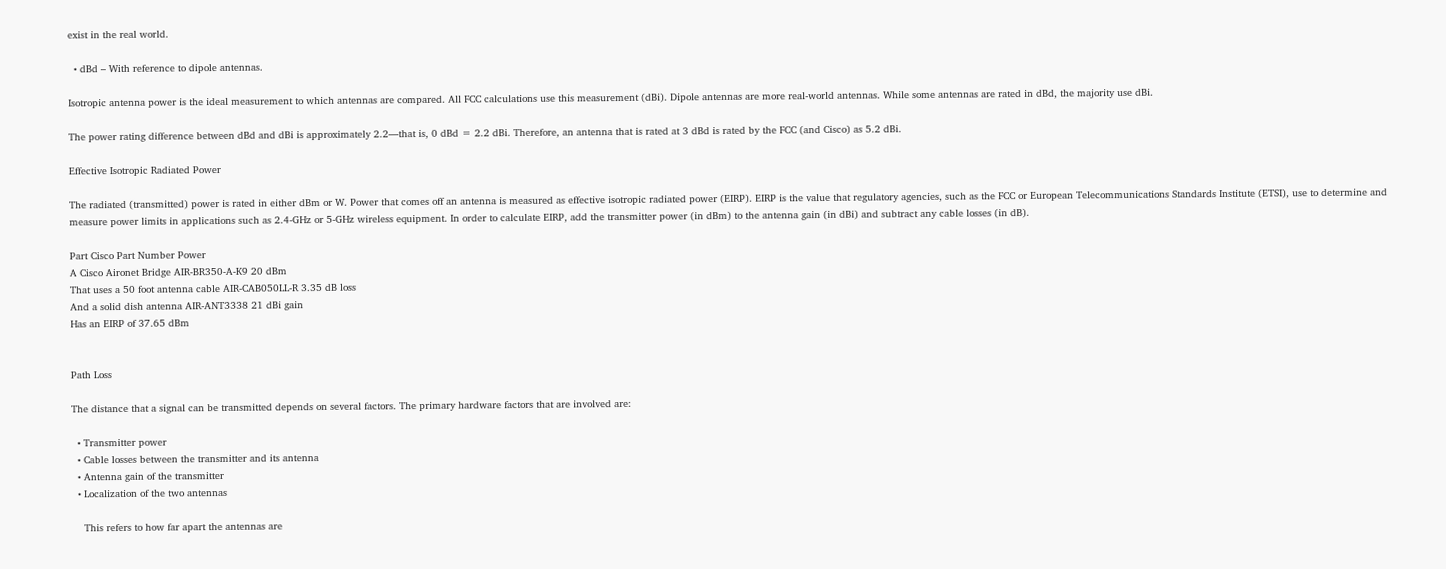exist in the real world.

  • dBd – With reference to dipole antennas.

Isotropic antenna power is the ideal measurement to which antennas are compared. All FCC calculations use this measurement (dBi). Dipole antennas are more real-world antennas. While some antennas are rated in dBd, the majority use dBi.

The power rating difference between dBd and dBi is approximately 2.2—that is, 0 dBd = 2.2 dBi. Therefore, an antenna that is rated at 3 dBd is rated by the FCC (and Cisco) as 5.2 dBi.

Effective Isotropic Radiated Power

The radiated (transmitted) power is rated in either dBm or W. Power that comes off an antenna is measured as effective isotropic radiated power (EIRP). EIRP is the value that regulatory agencies, such as the FCC or European Telecommunications Standards Institute (ETSI), use to determine and measure power limits in applications such as 2.4-GHz or 5-GHz wireless equipment. In order to calculate EIRP, add the transmitter power (in dBm) to the antenna gain (in dBi) and subtract any cable losses (in dB).

Part Cisco Part Number Power
A Cisco Aironet Bridge AIR-BR350-A-K9 20 dBm
That uses a 50 foot antenna cable AIR-CAB050LL-R 3.35 dB loss
And a solid dish antenna AIR-ANT3338 21 dBi gain
Has an EIRP of 37.65 dBm


Path Loss

The distance that a signal can be transmitted depends on several factors. The primary hardware factors that are involved are:

  • Transmitter power
  • Cable losses between the transmitter and its antenna
  • Antenna gain of the transmitter
  • Localization of the two antennas

    This refers to how far apart the antennas are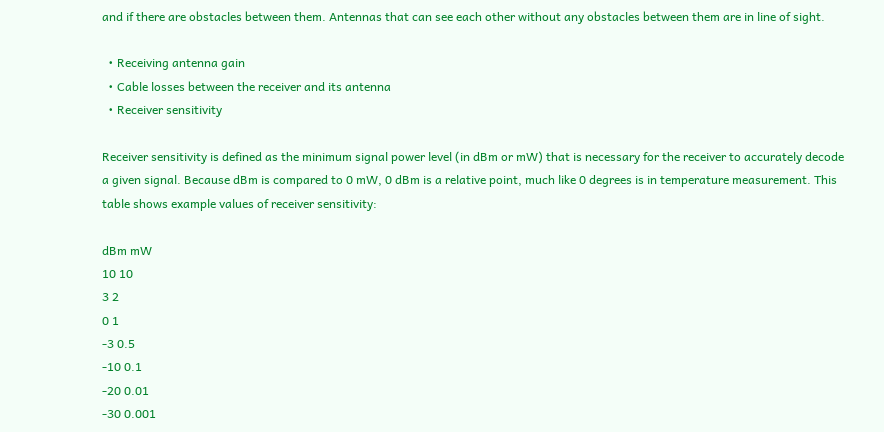and if there are obstacles between them. Antennas that can see each other without any obstacles between them are in line of sight.

  • Receiving antenna gain
  • Cable losses between the receiver and its antenna
  • Receiver sensitivity

Receiver sensitivity is defined as the minimum signal power level (in dBm or mW) that is necessary for the receiver to accurately decode a given signal. Because dBm is compared to 0 mW, 0 dBm is a relative point, much like 0 degrees is in temperature measurement. This table shows example values of receiver sensitivity:

dBm mW
10 10
3 2
0 1
-3 0.5
-10 0.1
-20 0.01
-30 0.001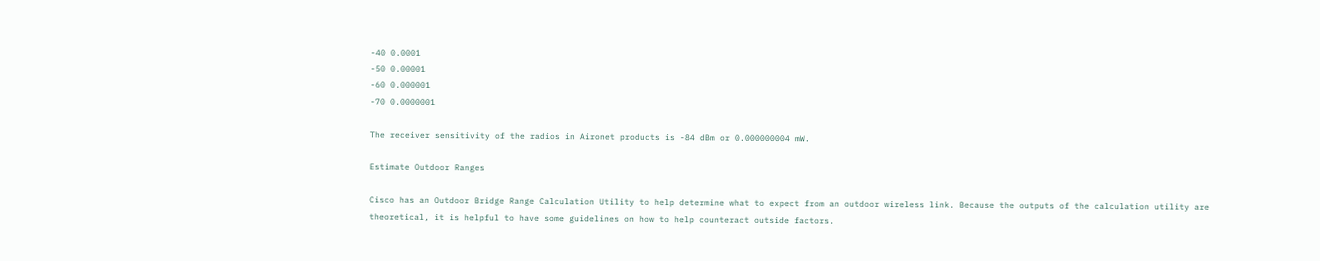-40 0.0001
-50 0.00001
-60 0.000001
-70 0.0000001

The receiver sensitivity of the radios in Aironet products is -84 dBm or 0.000000004 mW.

Estimate Outdoor Ranges

Cisco has an Outdoor Bridge Range Calculation Utility to help determine what to expect from an outdoor wireless link. Because the outputs of the calculation utility are theoretical, it is helpful to have some guidelines on how to help counteract outside factors.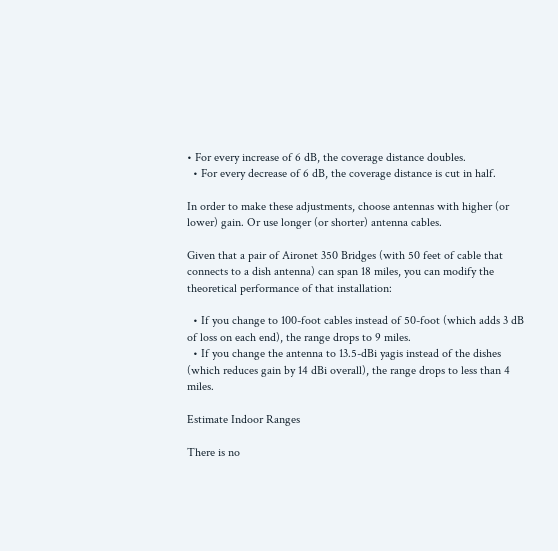• For every increase of 6 dB, the coverage distance doubles.
  • For every decrease of 6 dB, the coverage distance is cut in half.

In order to make these adjustments, choose antennas with higher (or lower) gain. Or use longer (or shorter) antenna cables.

Given that a pair of Aironet 350 Bridges (with 50 feet of cable that connects to a dish antenna) can span 18 miles, you can modify the theoretical performance of that installation:

  • If you change to 100-foot cables instead of 50-foot (which adds 3 dB of loss on each end), the range drops to 9 miles.
  • If you change the antenna to 13.5-dBi yagis instead of the dishes (which reduces gain by 14 dBi overall), the range drops to less than 4 miles.

Estimate Indoor Ranges

There is no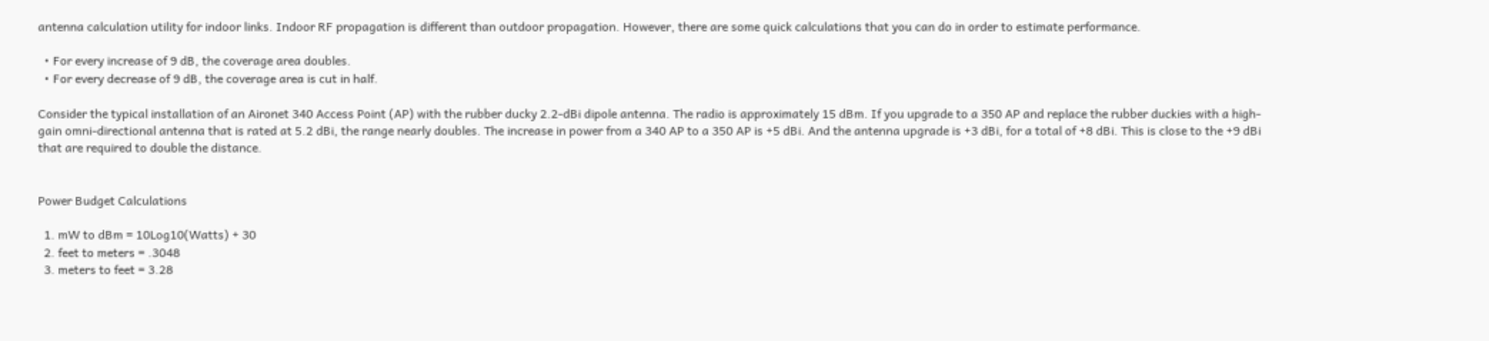antenna calculation utility for indoor links. Indoor RF propagation is different than outdoor propagation. However, there are some quick calculations that you can do in order to estimate performance.

  • For every increase of 9 dB, the coverage area doubles.
  • For every decrease of 9 dB, the coverage area is cut in half.

Consider the typical installation of an Aironet 340 Access Point (AP) with the rubber ducky 2.2-dBi dipole antenna. The radio is approximately 15 dBm. If you upgrade to a 350 AP and replace the rubber duckies with a high-gain omni-directional antenna that is rated at 5.2 dBi, the range nearly doubles. The increase in power from a 340 AP to a 350 AP is +5 dBi. And the antenna upgrade is +3 dBi, for a total of +8 dBi. This is close to the +9 dBi that are required to double the distance.


Power Budget Calculations

  1. mW to dBm = 10Log10(Watts) + 30
  2. feet to meters = .3048
  3. meters to feet = 3.28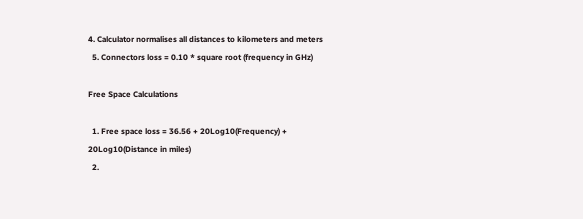4. Calculator normalises all distances to kilometers and meters
  5. Connectors loss = 0.10 * square root (frequency in GHz)

Free Space Calculations

  1. Free space loss = 36.56 + 20Log10(Frequency) + 20Log10(Distance in miles)
  2.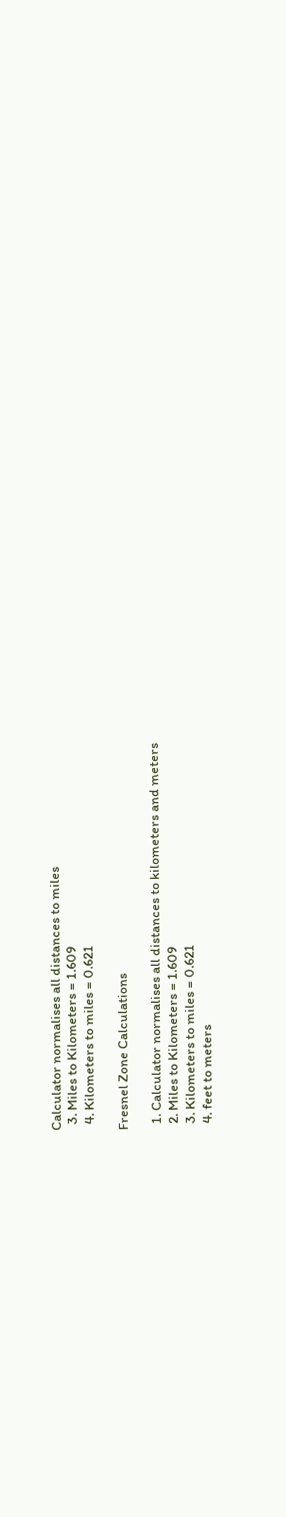Calculator normalises all distances to miles
  3. Miles to Kilometers = 1.609
  4. Kilometers to miles = 0.621

Fresnel Zone Calculations

  1. Calculator normalises all distances to kilometers and meters
  2. Miles to Kilometers = 1.609
  3. Kilometers to miles = 0.621
  4. feet to meters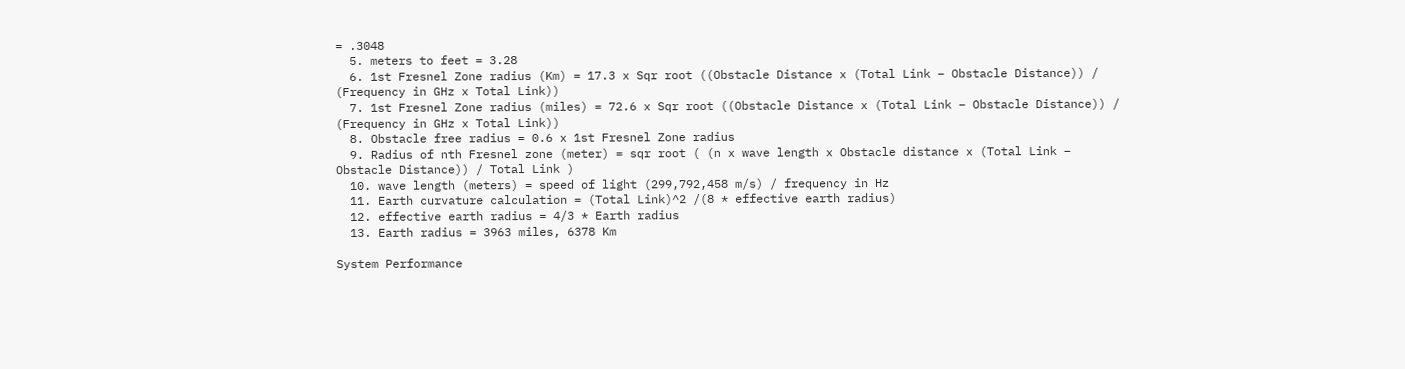= .3048
  5. meters to feet = 3.28
  6. 1st Fresnel Zone radius (Km) = 17.3 x Sqr root ((Obstacle Distance x (Total Link – Obstacle Distance)) / (Frequency in GHz x Total Link))
  7. 1st Fresnel Zone radius (miles) = 72.6 x Sqr root ((Obstacle Distance x (Total Link – Obstacle Distance)) / (Frequency in GHz x Total Link))
  8. Obstacle free radius = 0.6 x 1st Fresnel Zone radius
  9. Radius of nth Fresnel zone (meter) = sqr root ( (n x wave length x Obstacle distance x (Total Link – Obstacle Distance)) / Total Link )
  10. wave length (meters) = speed of light (299,792,458 m/s) / frequency in Hz
  11. Earth curvature calculation = (Total Link)^2 /(8 * effective earth radius)
  12. effective earth radius = 4/3 * Earth radius
  13. Earth radius = 3963 miles, 6378 Km

System Performance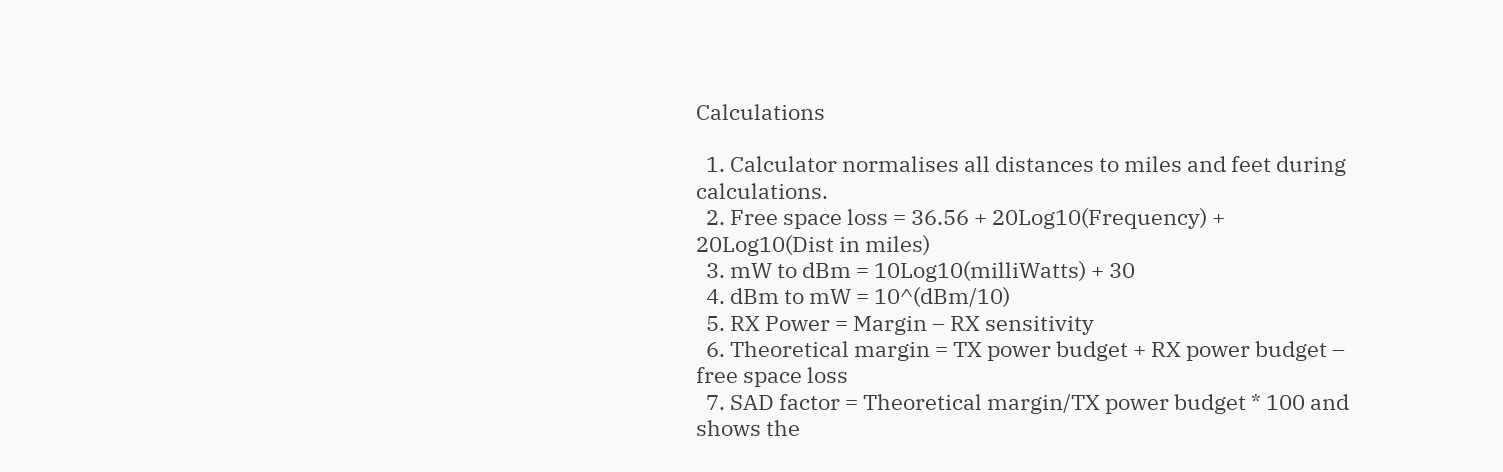Calculations

  1. Calculator normalises all distances to miles and feet during calculations.
  2. Free space loss = 36.56 + 20Log10(Frequency) + 20Log10(Dist in miles)
  3. mW to dBm = 10Log10(milliWatts) + 30
  4. dBm to mW = 10^(dBm/10)
  5. RX Power = Margin – RX sensitivity
  6. Theoretical margin = TX power budget + RX power budget – free space loss
  7. SAD factor = Theoretical margin/TX power budget * 100 and shows the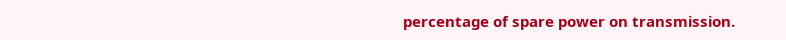percentage of spare power on transmission.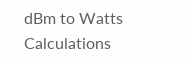dBm to Watts Calculations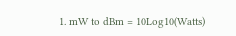1. mW to dBm = 10Log10(Watts)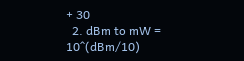+ 30
  2. dBm to mW = 10^(dBm/10)